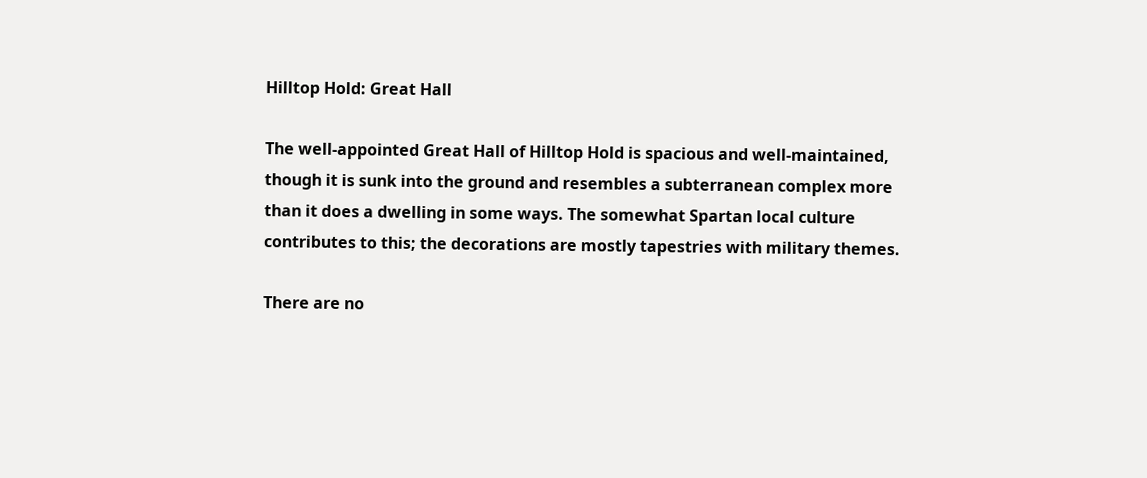Hilltop Hold: Great Hall

The well-appointed Great Hall of Hilltop Hold is spacious and well-maintained, though it is sunk into the ground and resembles a subterranean complex more than it does a dwelling in some ways. The somewhat Spartan local culture contributes to this; the decorations are mostly tapestries with military themes.

There are no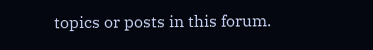topics or posts in this forum.